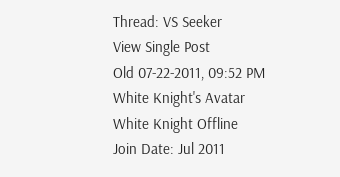Thread: VS Seeker
View Single Post
Old 07-22-2011, 09:52 PM
White Knight's Avatar
White Knight Offline
Join Date: Jul 2011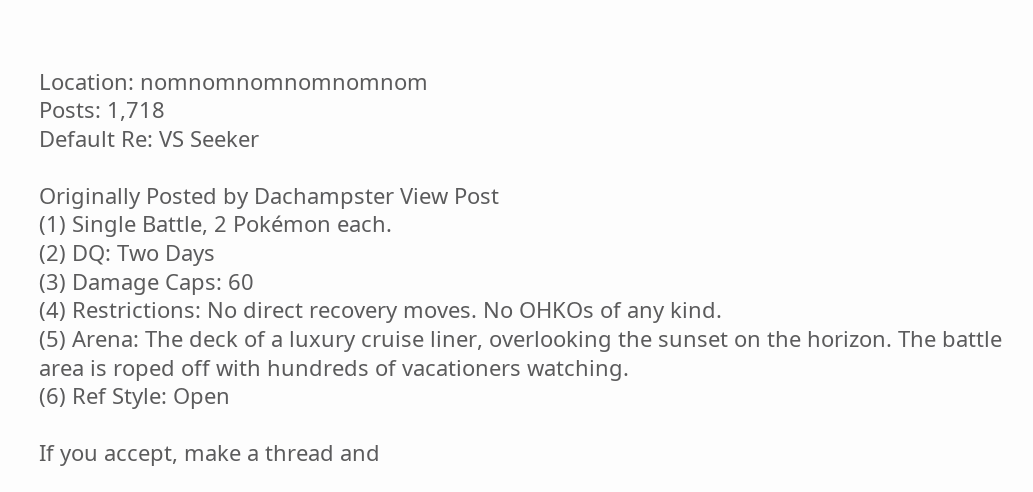Location: nomnomnomnomnomnom
Posts: 1,718
Default Re: VS Seeker

Originally Posted by Dachampster View Post
(1) Single Battle, 2 Pokémon each.
(2) DQ: Two Days
(3) Damage Caps: 60
(4) Restrictions: No direct recovery moves. No OHKOs of any kind.
(5) Arena: The deck of a luxury cruise liner, overlooking the sunset on the horizon. The battle area is roped off with hundreds of vacationers watching.
(6) Ref Style: Open

If you accept, make a thread and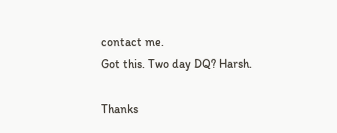contact me.
Got this. Two day DQ? Harsh.

Thanks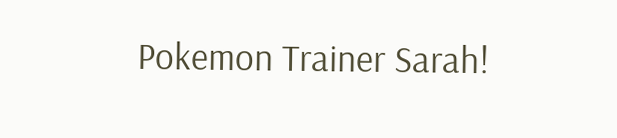Pokemon Trainer Sarah!